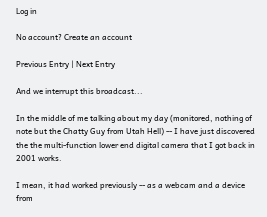Log in

No account? Create an account

Previous Entry | Next Entry

And we interrupt this broadcast...

In the middle of me talking about my day (monitored, nothing of note but the Chatty Guy from Utah Hell) -- I have just discovered the the multi-function lower end digital camera that I got back in 2001 works.

I mean, it had worked previously -- as a webcam and a device from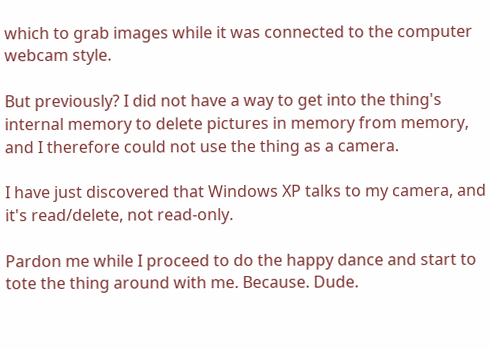which to grab images while it was connected to the computer webcam style.

But previously? I did not have a way to get into the thing's internal memory to delete pictures in memory from memory, and I therefore could not use the thing as a camera.

I have just discovered that Windows XP talks to my camera, and it's read/delete, not read-only.

Pardon me while I proceed to do the happy dance and start to tote the thing around with me. Because. Dude.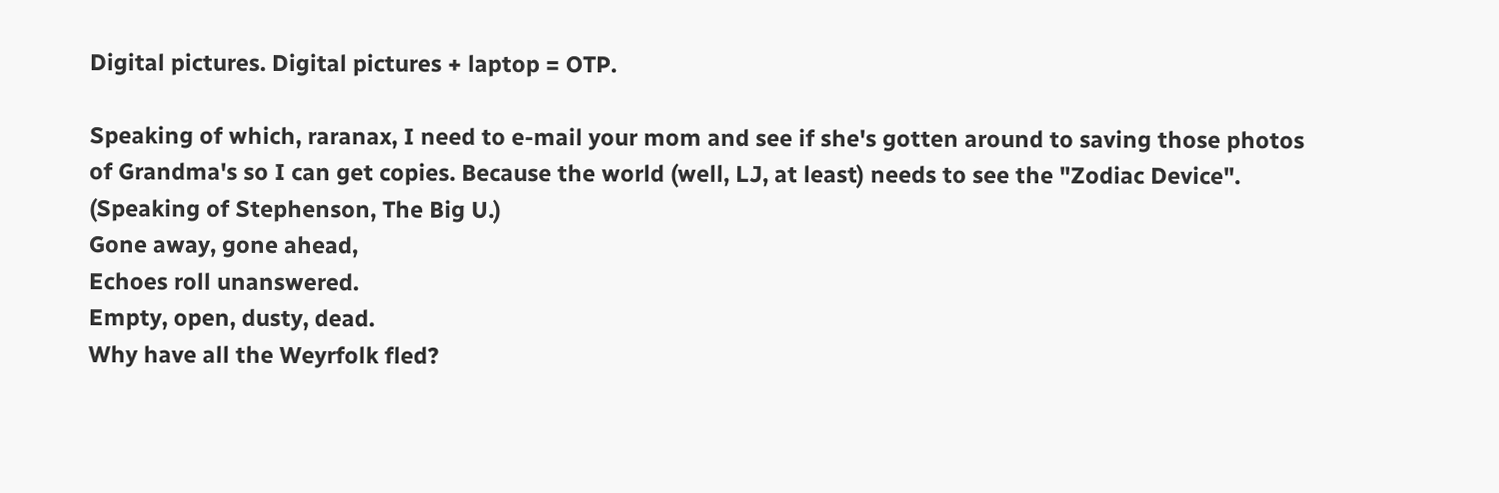Digital pictures. Digital pictures + laptop = OTP.

Speaking of which, raranax, I need to e-mail your mom and see if she's gotten around to saving those photos of Grandma's so I can get copies. Because the world (well, LJ, at least) needs to see the "Zodiac Device". (Speaking of Stephenson, The Big U.)
Gone away, gone ahead,
Echoes roll unanswered.
Empty, open, dusty, dead.
Why have all the Weyrfolk fled?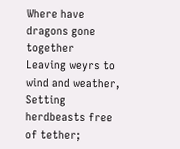Where have dragons gone together
Leaving weyrs to wind and weather,
Setting herdbeasts free of tether;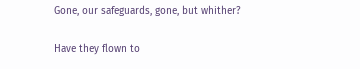Gone, our safeguards, gone, but whither?

Have they flown to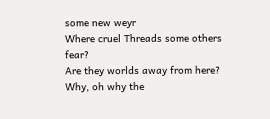some new weyr
Where cruel Threads some others fear?
Are they worlds away from here?
Why, oh why the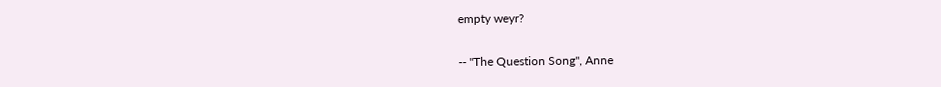empty weyr?

-- "The Question Song", Anne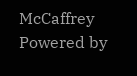McCaffrey
Powered by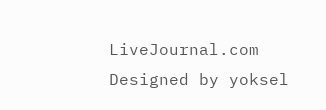LiveJournal.com
Designed by yoksel